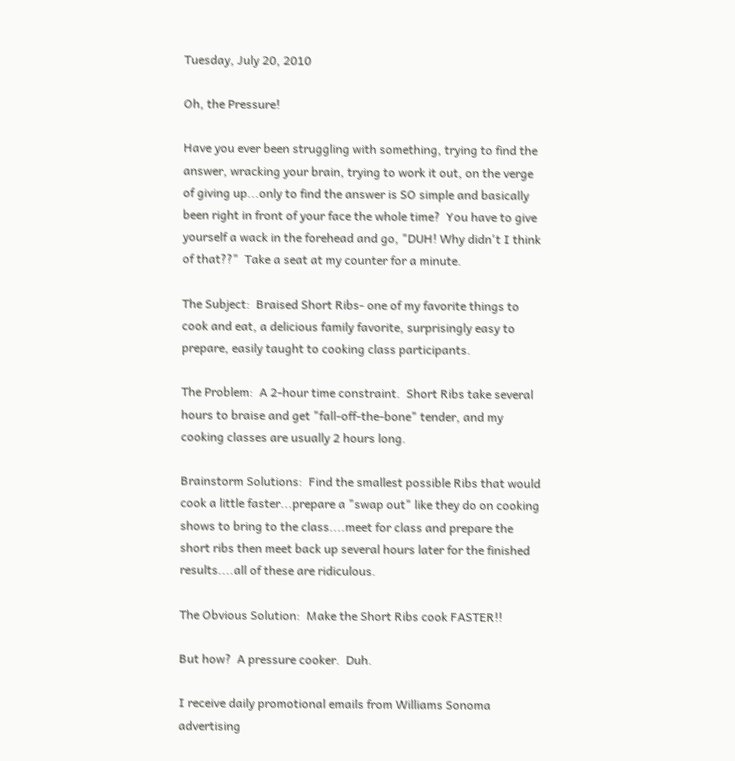Tuesday, July 20, 2010

Oh, the Pressure!

Have you ever been struggling with something, trying to find the answer, wracking your brain, trying to work it out, on the verge of giving up...only to find the answer is SO simple and basically been right in front of your face the whole time?  You have to give yourself a wack in the forehead and go, "DUH! Why didn't I think of that??"  Take a seat at my counter for a minute.

The Subject:  Braised Short Ribs- one of my favorite things to cook and eat, a delicious family favorite, surprisingly easy to prepare, easily taught to cooking class participants.

The Problem:  A 2-hour time constraint.  Short Ribs take several hours to braise and get "fall-off-the-bone" tender, and my cooking classes are usually 2 hours long.

Brainstorm Solutions:  Find the smallest possible Ribs that would cook a little faster...prepare a "swap out" like they do on cooking shows to bring to the class....meet for class and prepare the short ribs then meet back up several hours later for the finished results....all of these are ridiculous.

The Obvious Solution:  Make the Short Ribs cook FASTER!!

But how?  A pressure cooker.  Duh.

I receive daily promotional emails from Williams Sonoma advertising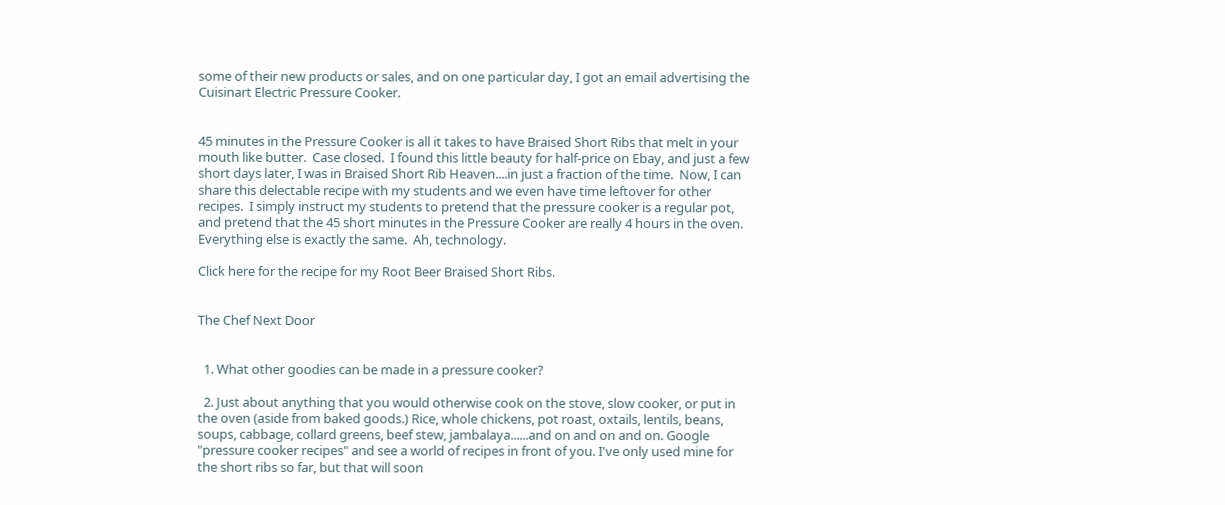some of their new products or sales, and on one particular day, I got an email advertising the Cuisinart Electric Pressure Cooker.


45 minutes in the Pressure Cooker is all it takes to have Braised Short Ribs that melt in your mouth like butter.  Case closed.  I found this little beauty for half-price on Ebay, and just a few short days later, I was in Braised Short Rib Heaven....in just a fraction of the time.  Now, I can share this delectable recipe with my students and we even have time leftover for other recipes.  I simply instruct my students to pretend that the pressure cooker is a regular pot, and pretend that the 45 short minutes in the Pressure Cooker are really 4 hours in the oven.  Everything else is exactly the same.  Ah, technology.

Click here for the recipe for my Root Beer Braised Short Ribs.


The Chef Next Door


  1. What other goodies can be made in a pressure cooker?

  2. Just about anything that you would otherwise cook on the stove, slow cooker, or put in the oven (aside from baked goods.) Rice, whole chickens, pot roast, oxtails, lentils, beans, soups, cabbage, collard greens, beef stew, jambalaya......and on and on and on. Google "pressure cooker recipes" and see a world of recipes in front of you. I've only used mine for the short ribs so far, but that will soon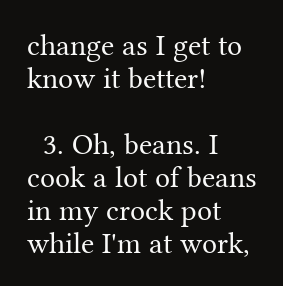change as I get to know it better!

  3. Oh, beans. I cook a lot of beans in my crock pot while I'm at work,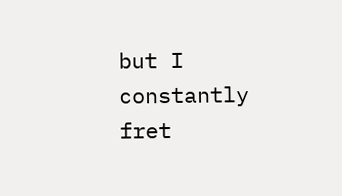but I constantly fret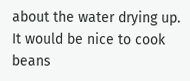about the water drying up. It would be nice to cook beans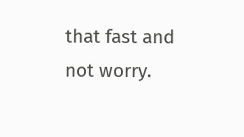that fast and not worry.